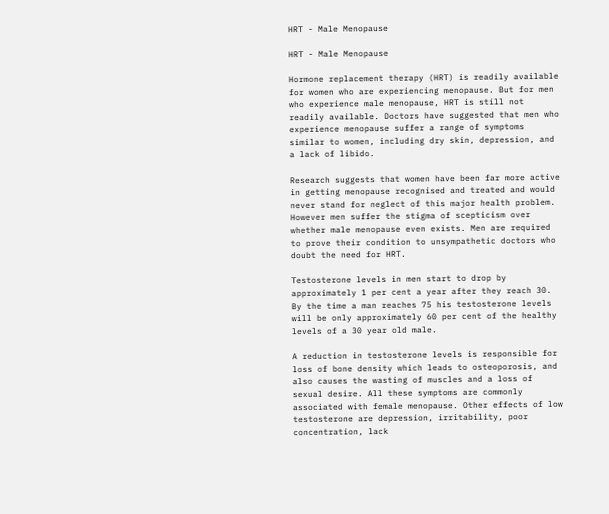HRT - Male Menopause

HRT - Male Menopause

Hormone replacement therapy (HRT) is readily available for women who are experiencing menopause. But for men who experience male menopause, HRT is still not readily available. Doctors have suggested that men who experience menopause suffer a range of symptoms similar to women, including dry skin, depression, and a lack of libido.

Research suggests that women have been far more active in getting menopause recognised and treated and would never stand for neglect of this major health problem. However men suffer the stigma of scepticism over whether male menopause even exists. Men are required to prove their condition to unsympathetic doctors who doubt the need for HRT.

Testosterone levels in men start to drop by approximately 1 per cent a year after they reach 30. By the time a man reaches 75 his testosterone levels will be only approximately 60 per cent of the healthy levels of a 30 year old male.

A reduction in testosterone levels is responsible for loss of bone density which leads to osteoporosis, and also causes the wasting of muscles and a loss of sexual desire. All these symptoms are commonly associated with female menopause. Other effects of low testosterone are depression, irritability, poor concentration, lack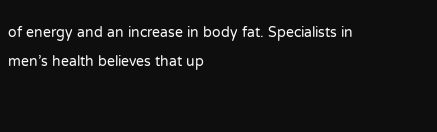of energy and an increase in body fat. Specialists in men’s health believes that up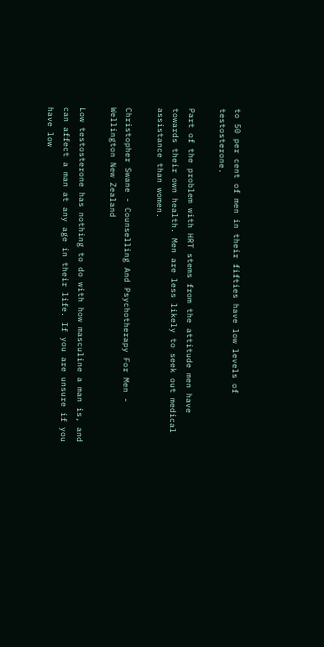to 50 per cent of men in their fifties have low levels of testosterone.

Part of the problem with HRT stems from the attitude men have towards their own health. Men are less likely to seek out medical assistance than women.

Christopher Swane - Counselling And Psychotherapy For Men - Wellington New Zealand

Low testosterone has nothing to do with how masculine a man is, and can affect a man at any age in their life. If you are unsure if you have low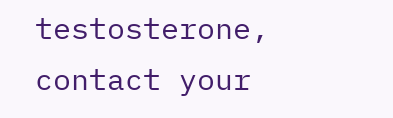testosterone, contact your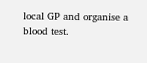local GP and organise a blood test.